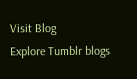Visit Blog
Explore Tumblr blogs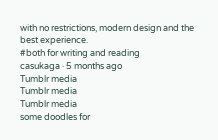with no restrictions, modern design and the best experience.
#both for writing and reading
casukaga · 5 months ago
Tumblr media
Tumblr media
Tumblr media
some doodles for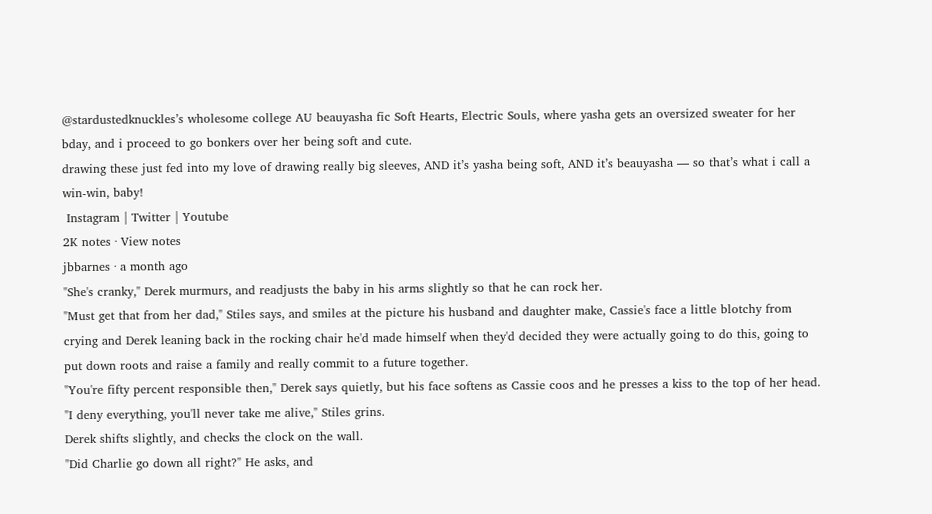@stardustedknuckles’s wholesome college AU beauyasha fic Soft Hearts, Electric Souls, where yasha gets an oversized sweater for her bday, and i proceed to go bonkers over her being soft and cute.
drawing these just fed into my love of drawing really big sleeves, AND it’s yasha being soft, AND it’s beauyasha — so that’s what i call a win-win, baby!
 Instagram | Twitter | Youtube
2K notes · View notes
jbbarnes · a month ago
"She's cranky," Derek murmurs, and readjusts the baby in his arms slightly so that he can rock her.
"Must get that from her dad," Stiles says, and smiles at the picture his husband and daughter make, Cassie's face a little blotchy from crying and Derek leaning back in the rocking chair he'd made himself when they'd decided they were actually going to do this, going to put down roots and raise a family and really commit to a future together.
"You're fifty percent responsible then," Derek says quietly, but his face softens as Cassie coos and he presses a kiss to the top of her head.
"I deny everything, you'll never take me alive," Stiles grins.
Derek shifts slightly, and checks the clock on the wall.
"Did Charlie go down all right?" He asks, and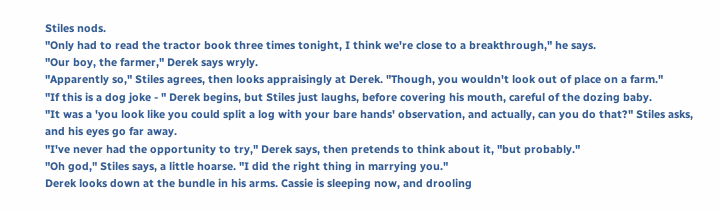Stiles nods.
"Only had to read the tractor book three times tonight, I think we're close to a breakthrough," he says.
"Our boy, the farmer," Derek says wryly.
"Apparently so," Stiles agrees, then looks appraisingly at Derek. "Though, you wouldn't look out of place on a farm."
"If this is a dog joke - " Derek begins, but Stiles just laughs, before covering his mouth, careful of the dozing baby.
"It was a 'you look like you could split a log with your bare hands' observation, and actually, can you do that?" Stiles asks, and his eyes go far away.
"I've never had the opportunity to try," Derek says, then pretends to think about it, "but probably."
"Oh god," Stiles says, a little hoarse. "I did the right thing in marrying you."
Derek looks down at the bundle in his arms. Cassie is sleeping now, and drooling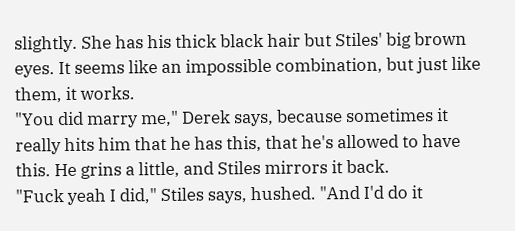slightly. She has his thick black hair but Stiles' big brown eyes. It seems like an impossible combination, but just like them, it works.
"You did marry me," Derek says, because sometimes it really hits him that he has this, that he's allowed to have this. He grins a little, and Stiles mirrors it back.
"Fuck yeah I did," Stiles says, hushed. "And I'd do it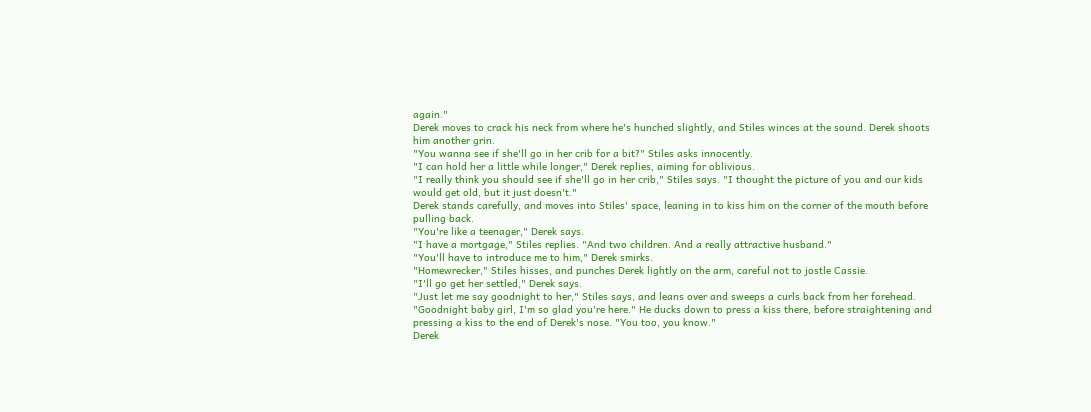again."
Derek moves to crack his neck from where he's hunched slightly, and Stiles winces at the sound. Derek shoots him another grin.
"You wanna see if she'll go in her crib for a bit?" Stiles asks innocently.
"I can hold her a little while longer," Derek replies, aiming for oblivious.
"I really think you should see if she'll go in her crib," Stiles says. "I thought the picture of you and our kids would get old, but it just doesn't."
Derek stands carefully, and moves into Stiles' space, leaning in to kiss him on the corner of the mouth before pulling back.
"You're like a teenager," Derek says.
"I have a mortgage," Stiles replies. "And two children. And a really attractive husband."
"You'll have to introduce me to him," Derek smirks.
"Homewrecker," Stiles hisses, and punches Derek lightly on the arm, careful not to jostle Cassie.
"I'll go get her settled," Derek says.
"Just let me say goodnight to her," Stiles says, and leans over and sweeps a curls back from her forehead. "Goodnight baby girl, I'm so glad you're here." He ducks down to press a kiss there, before straightening and pressing a kiss to the end of Derek's nose. "You too, you know."
Derek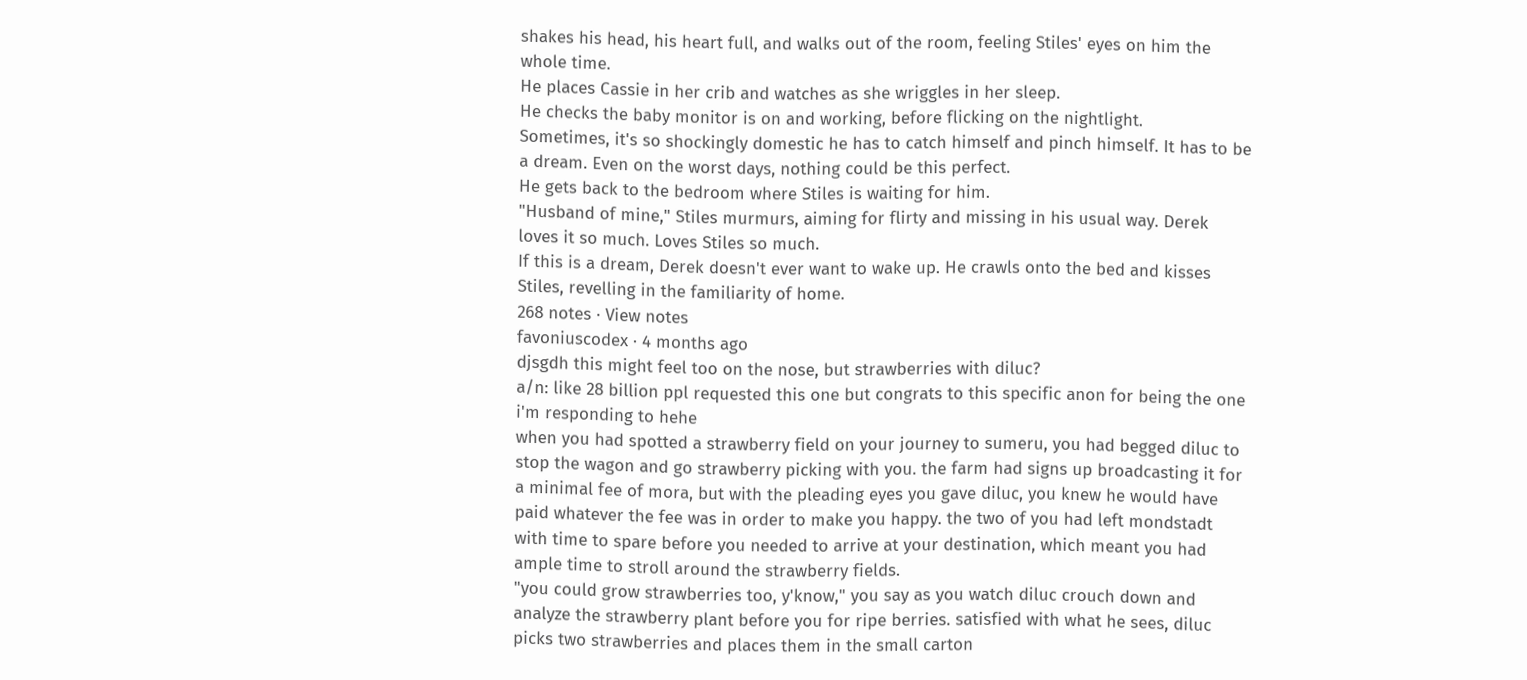shakes his head, his heart full, and walks out of the room, feeling Stiles' eyes on him the whole time.
He places Cassie in her crib and watches as she wriggles in her sleep.
He checks the baby monitor is on and working, before flicking on the nightlight.
Sometimes, it's so shockingly domestic he has to catch himself and pinch himself. It has to be a dream. Even on the worst days, nothing could be this perfect.
He gets back to the bedroom where Stiles is waiting for him.
"Husband of mine," Stiles murmurs, aiming for flirty and missing in his usual way. Derek loves it so much. Loves Stiles so much.
If this is a dream, Derek doesn't ever want to wake up. He crawls onto the bed and kisses Stiles, revelling in the familiarity of home.
268 notes · View notes
favoniuscodex · 4 months ago
djsgdh this might feel too on the nose, but strawberries with diluc?
a/n: like 28 billion ppl requested this one but congrats to this specific anon for being the one i'm responding to hehe
when you had spotted a strawberry field on your journey to sumeru, you had begged diluc to stop the wagon and go strawberry picking with you. the farm had signs up broadcasting it for a minimal fee of mora, but with the pleading eyes you gave diluc, you knew he would have paid whatever the fee was in order to make you happy. the two of you had left mondstadt with time to spare before you needed to arrive at your destination, which meant you had ample time to stroll around the strawberry fields.
"you could grow strawberries too, y'know," you say as you watch diluc crouch down and analyze the strawberry plant before you for ripe berries. satisfied with what he sees, diluc picks two strawberries and places them in the small carton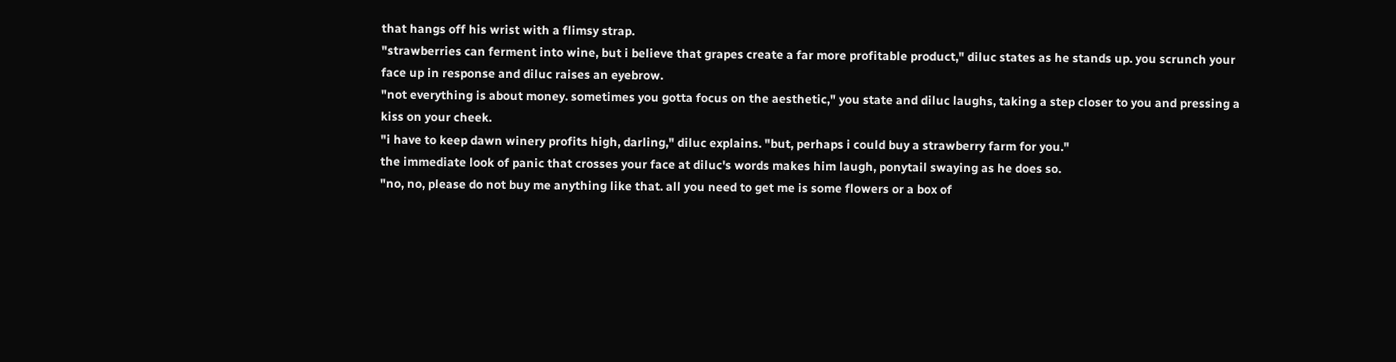that hangs off his wrist with a flimsy strap.
"strawberries can ferment into wine, but i believe that grapes create a far more profitable product," diluc states as he stands up. you scrunch your face up in response and diluc raises an eyebrow.
"not everything is about money. sometimes you gotta focus on the aesthetic," you state and diluc laughs, taking a step closer to you and pressing a kiss on your cheek.
"i have to keep dawn winery profits high, darling," diluc explains. "but, perhaps i could buy a strawberry farm for you."
the immediate look of panic that crosses your face at diluc's words makes him laugh, ponytail swaying as he does so.
"no, no, please do not buy me anything like that. all you need to get me is some flowers or a box of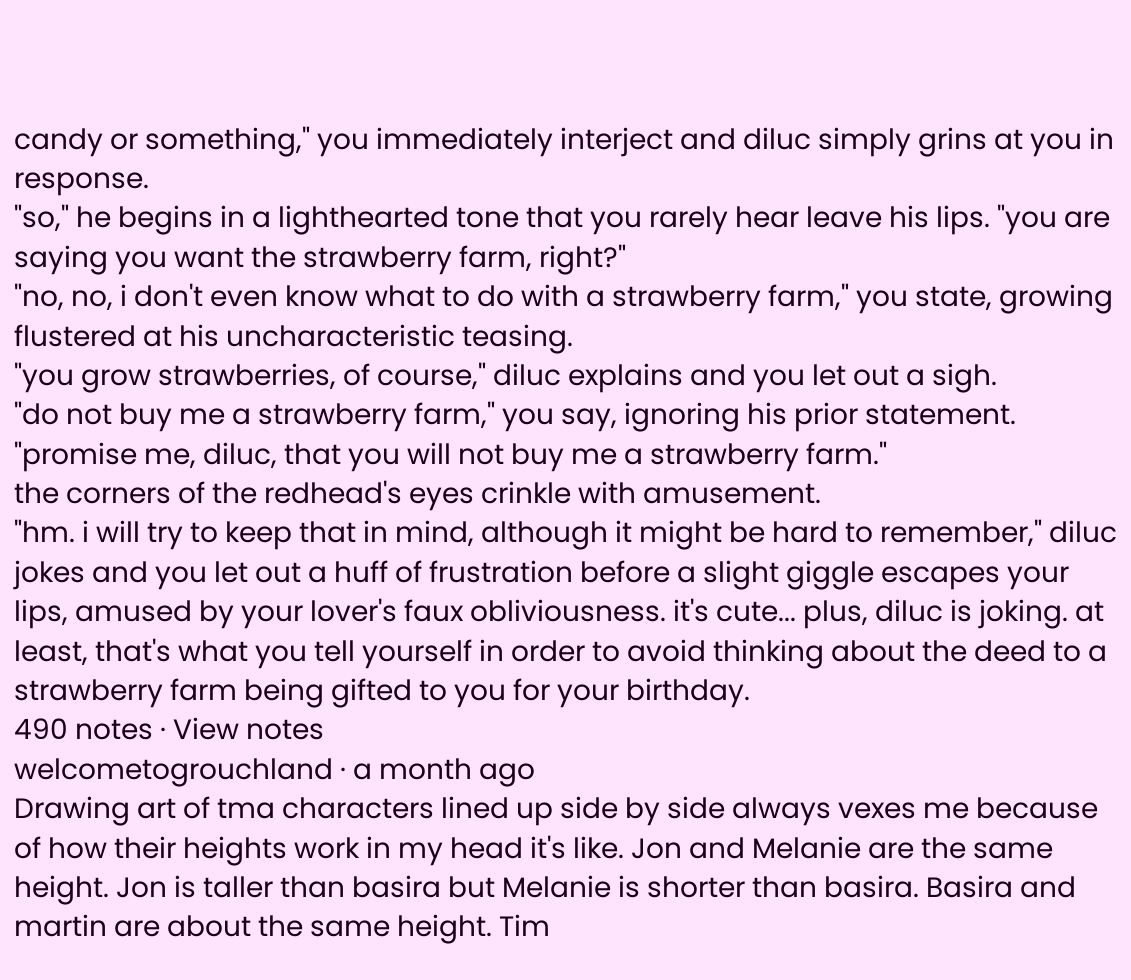candy or something," you immediately interject and diluc simply grins at you in response.
"so," he begins in a lighthearted tone that you rarely hear leave his lips. "you are saying you want the strawberry farm, right?"
"no, no, i don't even know what to do with a strawberry farm," you state, growing flustered at his uncharacteristic teasing.
"you grow strawberries, of course," diluc explains and you let out a sigh.
"do not buy me a strawberry farm," you say, ignoring his prior statement. "promise me, diluc, that you will not buy me a strawberry farm."
the corners of the redhead's eyes crinkle with amusement.
"hm. i will try to keep that in mind, although it might be hard to remember," diluc jokes and you let out a huff of frustration before a slight giggle escapes your lips, amused by your lover's faux obliviousness. it's cute... plus, diluc is joking. at least, that's what you tell yourself in order to avoid thinking about the deed to a strawberry farm being gifted to you for your birthday.
490 notes · View notes
welcometogrouchland · a month ago
Drawing art of tma characters lined up side by side always vexes me because of how their heights work in my head it's like. Jon and Melanie are the same height. Jon is taller than basira but Melanie is shorter than basira. Basira and martin are about the same height. Tim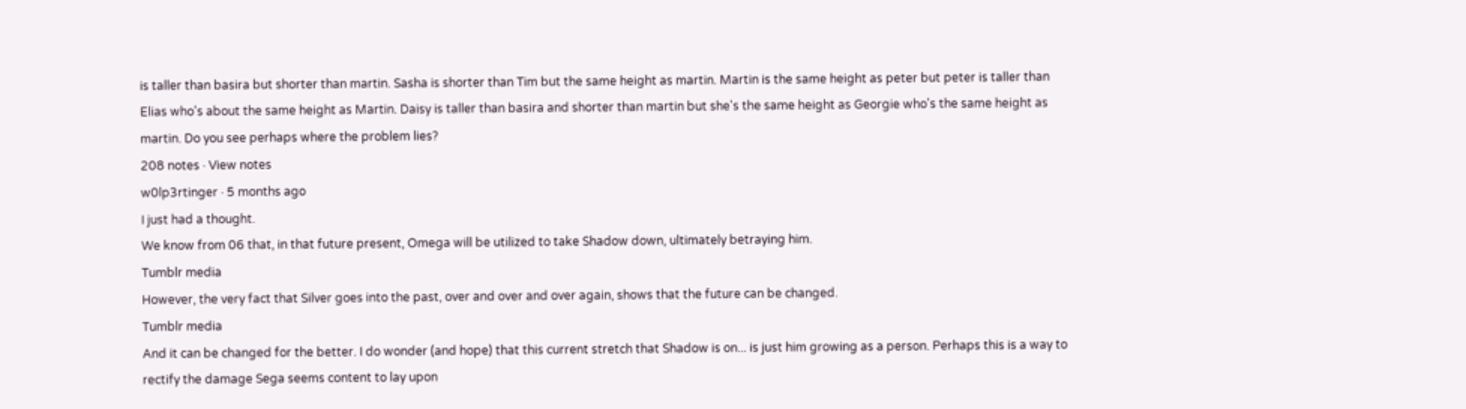is taller than basira but shorter than martin. Sasha is shorter than Tim but the same height as martin. Martin is the same height as peter but peter is taller than Elias who's about the same height as Martin. Daisy is taller than basira and shorter than martin but she's the same height as Georgie who's the same height as martin. Do you see perhaps where the problem lies?
208 notes · View notes
w0lp3rtinger · 5 months ago
I just had a thought.
We know from 06 that, in that future present, Omega will be utilized to take Shadow down, ultimately betraying him.
Tumblr media
However, the very fact that Silver goes into the past, over and over and over again, shows that the future can be changed.
Tumblr media
And it can be changed for the better. I do wonder (and hope) that this current stretch that Shadow is on... is just him growing as a person. Perhaps this is a way to rectify the damage Sega seems content to lay upon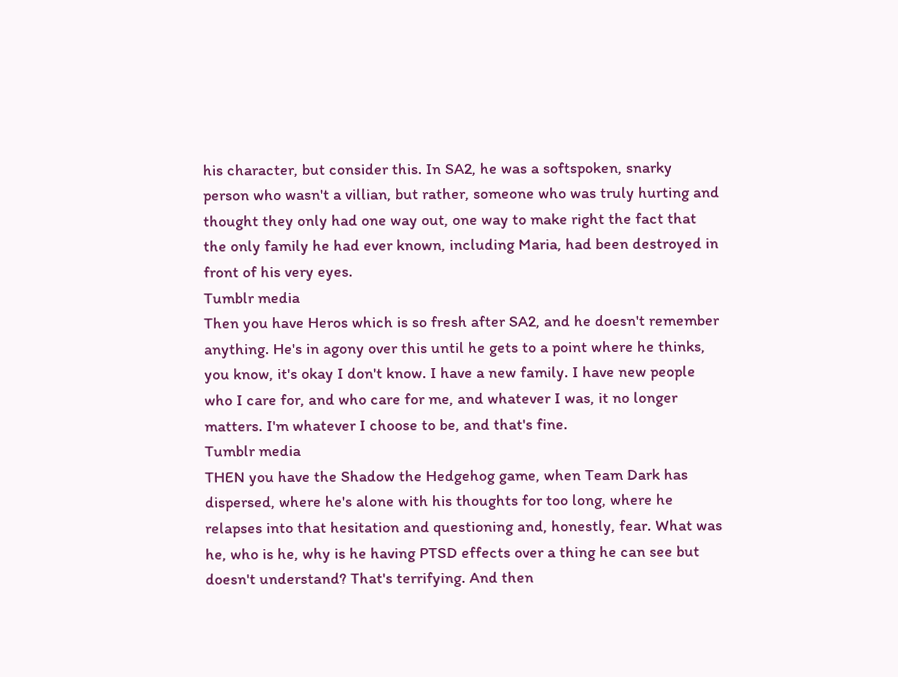his character, but consider this. In SA2, he was a softspoken, snarky person who wasn't a villian, but rather, someone who was truly hurting and thought they only had one way out, one way to make right the fact that the only family he had ever known, including Maria, had been destroyed in front of his very eyes.
Tumblr media
Then you have Heros which is so fresh after SA2, and he doesn't remember anything. He's in agony over this until he gets to a point where he thinks, you know, it's okay I don't know. I have a new family. I have new people who I care for, and who care for me, and whatever I was, it no longer matters. I'm whatever I choose to be, and that's fine.
Tumblr media
THEN you have the Shadow the Hedgehog game, when Team Dark has dispersed, where he's alone with his thoughts for too long, where he relapses into that hesitation and questioning and, honestly, fear. What was he, who is he, why is he having PTSD effects over a thing he can see but doesn't understand? That's terrifying. And then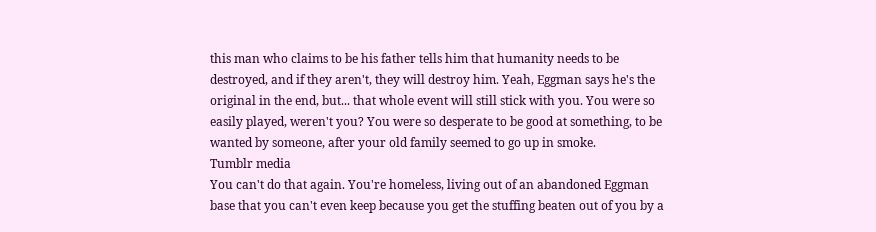this man who claims to be his father tells him that humanity needs to be destroyed, and if they aren't, they will destroy him. Yeah, Eggman says he's the original in the end, but... that whole event will still stick with you. You were so easily played, weren't you? You were so desperate to be good at something, to be wanted by someone, after your old family seemed to go up in smoke.
Tumblr media
You can't do that again. You're homeless, living out of an abandoned Eggman base that you can't even keep because you get the stuffing beaten out of you by a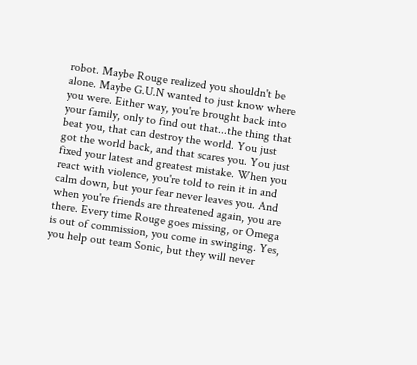robot. Maybe Rouge realized you shouldn't be alone. Maybe G.U.N wanted to just know where you were. Either way, you're brought back into your family, only to find out that...the thing that beat you, that can destroy the world. You just got the world back, and that scares you. You just fixed your latest and greatest mistake. When you react with violence, you're told to rein it in and calm down, but your fear never leaves you. And when you're friends are threatened again, you are there. Every time Rouge goes missing, or Omega is out of commission, you come in swinging. Yes, you help out team Sonic, but they will never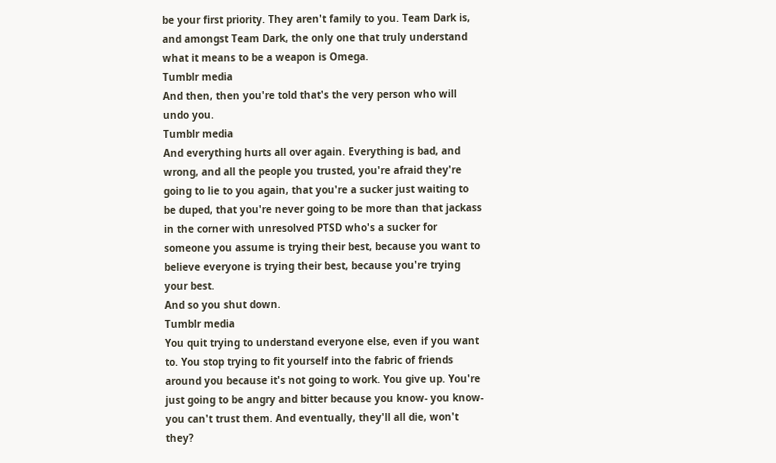be your first priority. They aren't family to you. Team Dark is, and amongst Team Dark, the only one that truly understand what it means to be a weapon is Omega.
Tumblr media
And then, then you're told that's the very person who will undo you.
Tumblr media
And everything hurts all over again. Everything is bad, and wrong, and all the people you trusted, you're afraid they're going to lie to you again, that you're a sucker just waiting to be duped, that you're never going to be more than that jackass in the corner with unresolved PTSD who's a sucker for someone you assume is trying their best, because you want to believe everyone is trying their best, because you're trying your best.
And so you shut down.
Tumblr media
You quit trying to understand everyone else, even if you want to. You stop trying to fit yourself into the fabric of friends around you because it's not going to work. You give up. You're just going to be angry and bitter because you know- you know- you can't trust them. And eventually, they'll all die, won't they?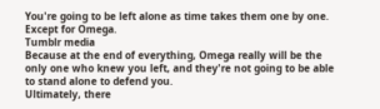You're going to be left alone as time takes them one by one.
Except for Omega.
Tumblr media
Because at the end of everything, Omega really will be the only one who knew you left, and they're not going to be able to stand alone to defend you.
Ultimately, there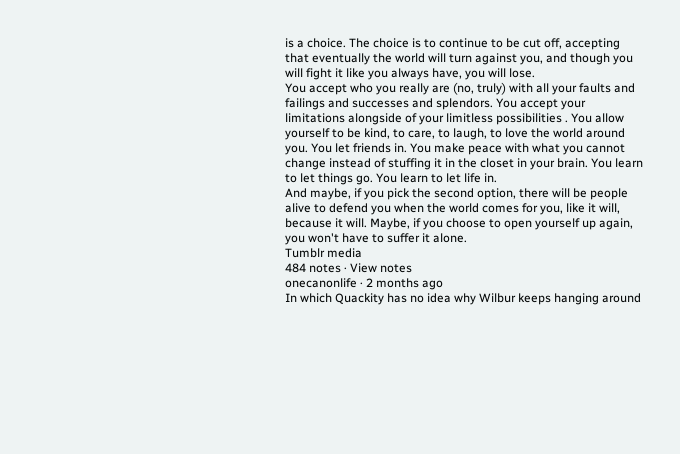is a choice. The choice is to continue to be cut off, accepting that eventually the world will turn against you, and though you will fight it like you always have, you will lose.
You accept who you really are (no, truly) with all your faults and failings and successes and splendors. You accept your limitations alongside of your limitless possibilities . You allow yourself to be kind, to care, to laugh, to love the world around you. You let friends in. You make peace with what you cannot change instead of stuffing it in the closet in your brain. You learn to let things go. You learn to let life in.
And maybe, if you pick the second option, there will be people alive to defend you when the world comes for you, like it will, because it will. Maybe, if you choose to open yourself up again, you won't have to suffer it alone.
Tumblr media
484 notes · View notes
onecanonlife · 2 months ago
In which Quackity has no idea why Wilbur keeps hanging around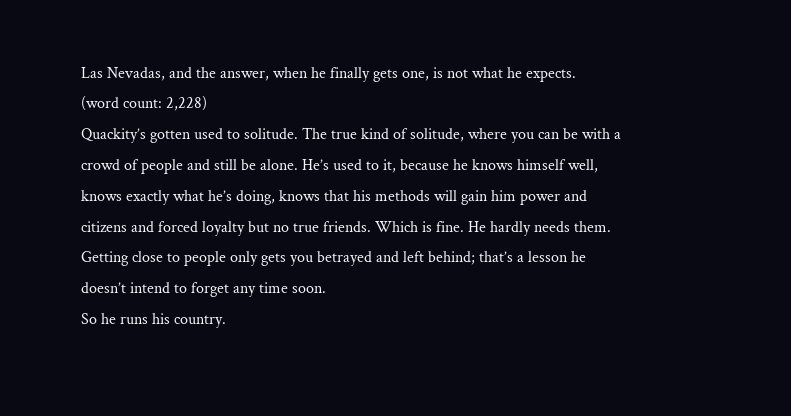Las Nevadas, and the answer, when he finally gets one, is not what he expects.
(word count: 2,228)
Quackity’s gotten used to solitude. The true kind of solitude, where you can be with a crowd of people and still be alone. He’s used to it, because he knows himself well, knows exactly what he’s doing, knows that his methods will gain him power and citizens and forced loyalty but no true friends. Which is fine. He hardly needs them. Getting close to people only gets you betrayed and left behind; that’s a lesson he doesn’t intend to forget any time soon.
So he runs his country.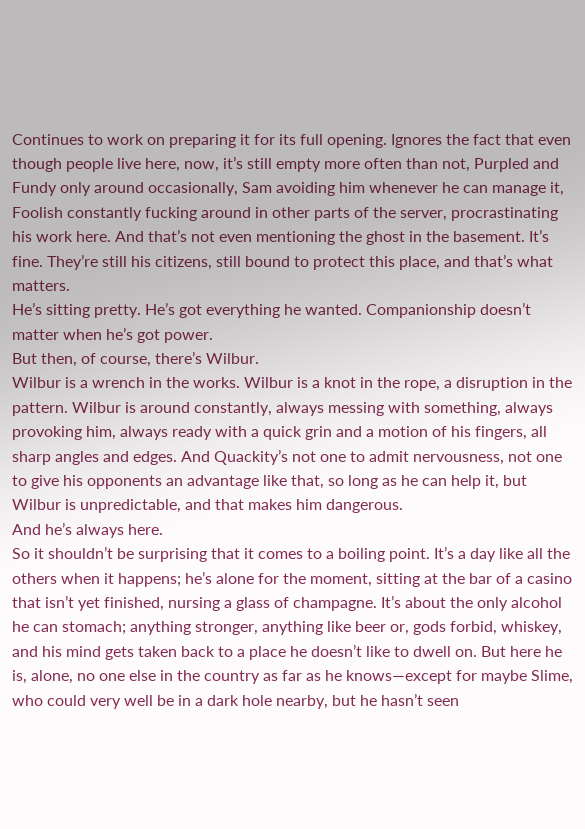Continues to work on preparing it for its full opening. Ignores the fact that even though people live here, now, it’s still empty more often than not, Purpled and Fundy only around occasionally, Sam avoiding him whenever he can manage it, Foolish constantly fucking around in other parts of the server, procrastinating his work here. And that’s not even mentioning the ghost in the basement. It’s fine. They’re still his citizens, still bound to protect this place, and that’s what matters.
He’s sitting pretty. He’s got everything he wanted. Companionship doesn’t matter when he’s got power.
But then, of course, there’s Wilbur.
Wilbur is a wrench in the works. Wilbur is a knot in the rope, a disruption in the pattern. Wilbur is around constantly, always messing with something, always provoking him, always ready with a quick grin and a motion of his fingers, all sharp angles and edges. And Quackity’s not one to admit nervousness, not one to give his opponents an advantage like that, so long as he can help it, but Wilbur is unpredictable, and that makes him dangerous.
And he’s always here.
So it shouldn’t be surprising that it comes to a boiling point. It’s a day like all the others when it happens; he’s alone for the moment, sitting at the bar of a casino that isn’t yet finished, nursing a glass of champagne. It’s about the only alcohol he can stomach; anything stronger, anything like beer or, gods forbid, whiskey, and his mind gets taken back to a place he doesn’t like to dwell on. But here he is, alone, no one else in the country as far as he knows—except for maybe Slime, who could very well be in a dark hole nearby, but he hasn’t seen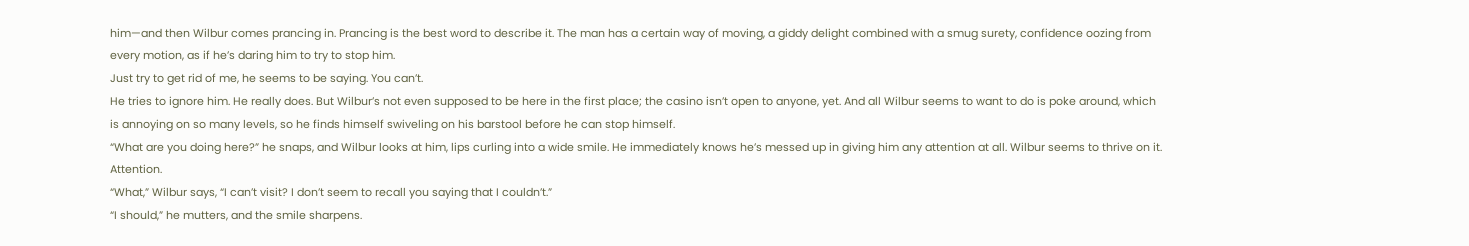him—and then Wilbur comes prancing in. Prancing is the best word to describe it. The man has a certain way of moving, a giddy delight combined with a smug surety, confidence oozing from every motion, as if he’s daring him to try to stop him.
Just try to get rid of me, he seems to be saying. You can’t.
He tries to ignore him. He really does. But Wilbur’s not even supposed to be here in the first place; the casino isn’t open to anyone, yet. And all Wilbur seems to want to do is poke around, which is annoying on so many levels, so he finds himself swiveling on his barstool before he can stop himself.
“What are you doing here?” he snaps, and Wilbur looks at him, lips curling into a wide smile. He immediately knows he’s messed up in giving him any attention at all. Wilbur seems to thrive on it. Attention.
“What,” Wilbur says, “I can’t visit? I don’t seem to recall you saying that I couldn’t.”
“I should,” he mutters, and the smile sharpens.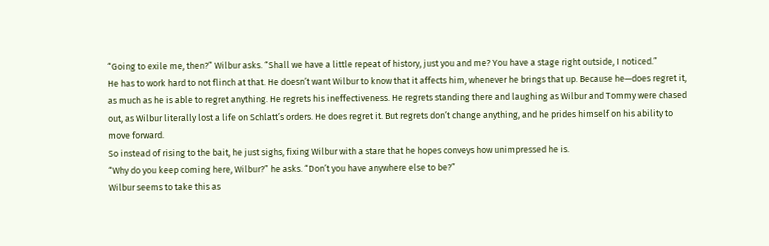“Going to exile me, then?” Wilbur asks. “Shall we have a little repeat of history, just you and me? You have a stage right outside, I noticed.”
He has to work hard to not flinch at that. He doesn’t want Wilbur to know that it affects him, whenever he brings that up. Because he—does regret it, as much as he is able to regret anything. He regrets his ineffectiveness. He regrets standing there and laughing as Wilbur and Tommy were chased out, as Wilbur literally lost a life on Schlatt’s orders. He does regret it. But regrets don’t change anything, and he prides himself on his ability to move forward.
So instead of rising to the bait, he just sighs, fixing Wilbur with a stare that he hopes conveys how unimpressed he is.
“Why do you keep coming here, Wilbur?” he asks. “Don’t you have anywhere else to be?”
Wilbur seems to take this as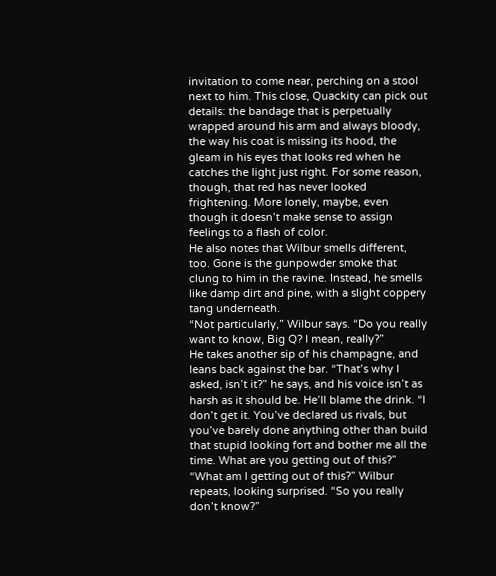invitation to come near, perching on a stool next to him. This close, Quackity can pick out details: the bandage that is perpetually wrapped around his arm and always bloody, the way his coat is missing its hood, the gleam in his eyes that looks red when he catches the light just right. For some reason, though, that red has never looked frightening. More lonely, maybe, even though it doesn’t make sense to assign feelings to a flash of color.
He also notes that Wilbur smells different, too. Gone is the gunpowder smoke that clung to him in the ravine. Instead, he smells like damp dirt and pine, with a slight coppery tang underneath.
“Not particularly,” Wilbur says. “Do you really want to know, Big Q? I mean, really?”
He takes another sip of his champagne, and leans back against the bar. “That’s why I asked, isn’t it?” he says, and his voice isn’t as harsh as it should be. He’ll blame the drink. “I don’t get it. You’ve declared us rivals, but you’ve barely done anything other than build that stupid looking fort and bother me all the time. What are you getting out of this?”
“What am I getting out of this?” Wilbur repeats, looking surprised. “So you really don’t know?”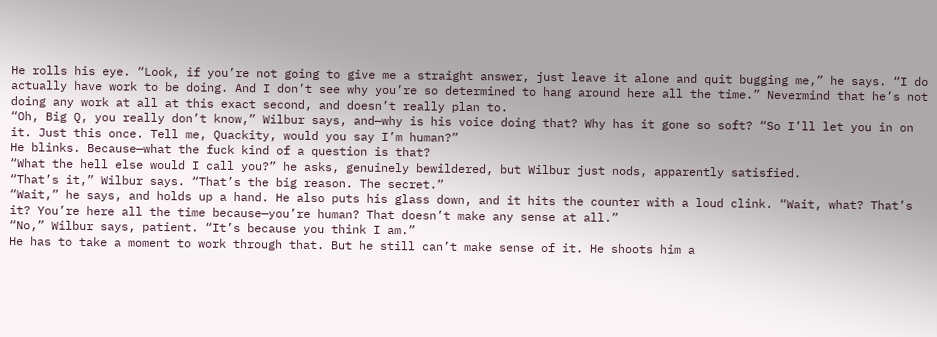He rolls his eye. “Look, if you’re not going to give me a straight answer, just leave it alone and quit bugging me,” he says. “I do actually have work to be doing. And I don’t see why you’re so determined to hang around here all the time.” Nevermind that he’s not doing any work at all at this exact second, and doesn’t really plan to.
“Oh, Big Q, you really don’t know,” Wilbur says, and—why is his voice doing that? Why has it gone so soft? “So I’ll let you in on it. Just this once. Tell me, Quackity, would you say I’m human?”
He blinks. Because—what the fuck kind of a question is that?
“What the hell else would I call you?” he asks, genuinely bewildered, but Wilbur just nods, apparently satisfied.
“That’s it,” Wilbur says. “That’s the big reason. The secret.”
“Wait,” he says, and holds up a hand. He also puts his glass down, and it hits the counter with a loud clink. “Wait, what? That’s it? You’re here all the time because—you’re human? That doesn’t make any sense at all.”
“No,” Wilbur says, patient. “It’s because you think I am.”
He has to take a moment to work through that. But he still can’t make sense of it. He shoots him a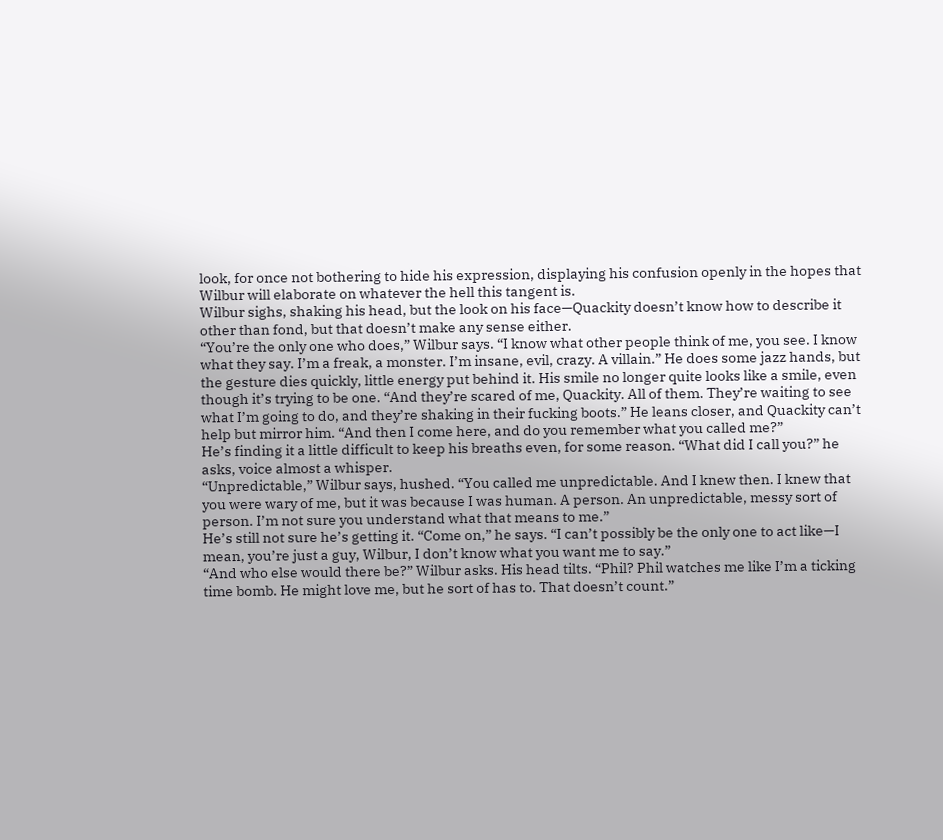look, for once not bothering to hide his expression, displaying his confusion openly in the hopes that Wilbur will elaborate on whatever the hell this tangent is.
Wilbur sighs, shaking his head, but the look on his face—Quackity doesn’t know how to describe it other than fond, but that doesn’t make any sense either.
“You’re the only one who does,” Wilbur says. “I know what other people think of me, you see. I know what they say. I’m a freak, a monster. I’m insane, evil, crazy. A villain.” He does some jazz hands, but the gesture dies quickly, little energy put behind it. His smile no longer quite looks like a smile, even though it’s trying to be one. “And they’re scared of me, Quackity. All of them. They’re waiting to see what I’m going to do, and they’re shaking in their fucking boots.” He leans closer, and Quackity can’t help but mirror him. “And then I come here, and do you remember what you called me?”
He’s finding it a little difficult to keep his breaths even, for some reason. “What did I call you?” he asks, voice almost a whisper.
“Unpredictable,” Wilbur says, hushed. “You called me unpredictable. And I knew then. I knew that you were wary of me, but it was because I was human. A person. An unpredictable, messy sort of person. I’m not sure you understand what that means to me.”
He’s still not sure he’s getting it. “Come on,” he says. “I can’t possibly be the only one to act like—I mean, you’re just a guy, Wilbur, I don’t know what you want me to say.”
“And who else would there be?” Wilbur asks. His head tilts. “Phil? Phil watches me like I’m a ticking time bomb. He might love me, but he sort of has to. That doesn’t count.”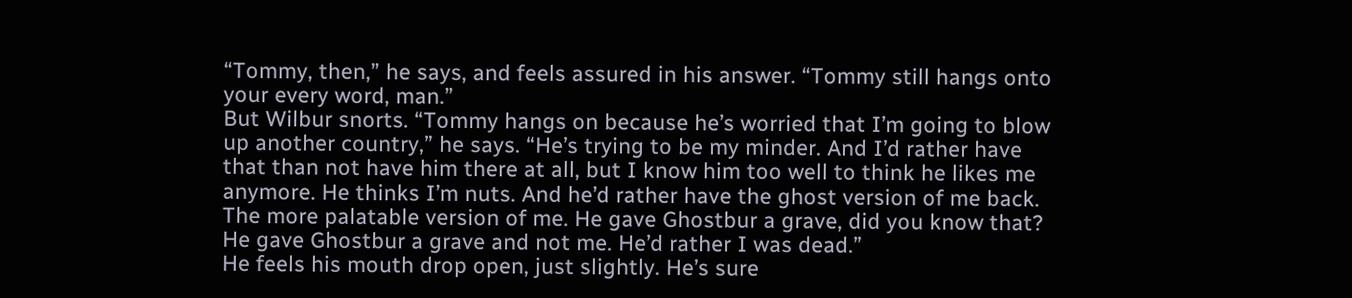“Tommy, then,” he says, and feels assured in his answer. “Tommy still hangs onto your every word, man.”
But Wilbur snorts. “Tommy hangs on because he’s worried that I’m going to blow up another country,” he says. “He’s trying to be my minder. And I’d rather have that than not have him there at all, but I know him too well to think he likes me anymore. He thinks I’m nuts. And he’d rather have the ghost version of me back. The more palatable version of me. He gave Ghostbur a grave, did you know that? He gave Ghostbur a grave and not me. He’d rather I was dead.”
He feels his mouth drop open, just slightly. He’s sure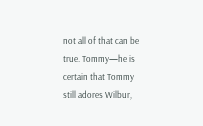not all of that can be true. Tommy—he is certain that Tommy still adores Wilbur,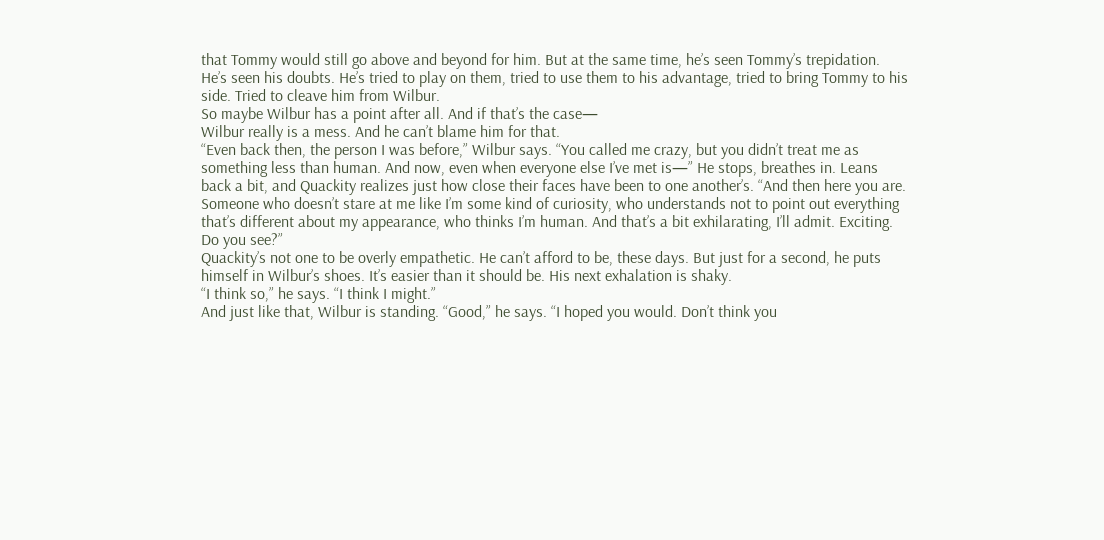that Tommy would still go above and beyond for him. But at the same time, he’s seen Tommy’s trepidation. He’s seen his doubts. He’s tried to play on them, tried to use them to his advantage, tried to bring Tommy to his side. Tried to cleave him from Wilbur.
So maybe Wilbur has a point after all. And if that’s the case—
Wilbur really is a mess. And he can’t blame him for that.
“Even back then, the person I was before,” Wilbur says. “You called me crazy, but you didn’t treat me as something less than human. And now, even when everyone else I’ve met is—” He stops, breathes in. Leans back a bit, and Quackity realizes just how close their faces have been to one another’s. “And then here you are. Someone who doesn’t stare at me like I’m some kind of curiosity, who understands not to point out everything that’s different about my appearance, who thinks I’m human. And that’s a bit exhilarating, I’ll admit. Exciting. Do you see?”
Quackity’s not one to be overly empathetic. He can’t afford to be, these days. But just for a second, he puts himself in Wilbur’s shoes. It’s easier than it should be. His next exhalation is shaky.
“I think so,” he says. “I think I might.”
And just like that, Wilbur is standing. “Good,” he says. “I hoped you would. Don’t think you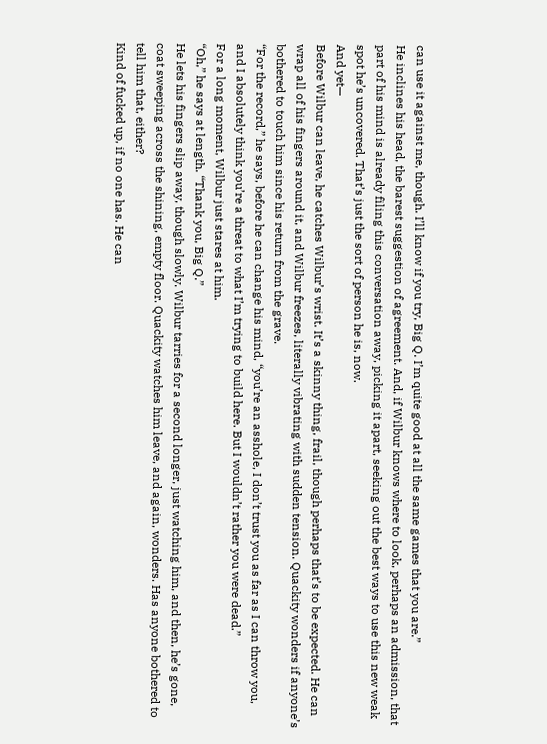can use it against me, though. I’ll know if you try, Big Q. I’m quite good at all the same games that you are.”
He inclines his head, the barest suggestion of agreement. And, if Wilbur knows where to look, perhaps an admission, that part of his mind is already filing this conversation away, picking it apart, seeking out the best ways to use this new weak spot he’s uncovered. That’s just the sort of person he is, now.
And yet—
Before Wilbur can leave, he catches Wilbur’s wrist. It’s a skinny thing, frail, though perhaps that’s to be expected. He can wrap all of his fingers around it, and Wilbur freezes, literally vibrating with sudden tension. Quackity wonders if anyone’s bothered to touch him since his return from the grave.
“For the record,” he says, before he can change his mind, “you’re an asshole, I don’t trust you as far as I can throw you, and I absolutely think you’re a threat to what I’m trying to build here. But I wouldn’t rather you were dead.”
For a long moment, Wilbur just stares at him.
“Oh,” he says at length. “Thank you, Big Q.”
He lets his fingers slip away, though slowly. Wilbur tarries for a second longer, just watching him, and then, he’s gone, coat sweeping across the shining, empty floor. Quackity watches him leave, and again, wonders. Has anyone bothered to tell him that, either?
Kind of fucked up, if no one has. He can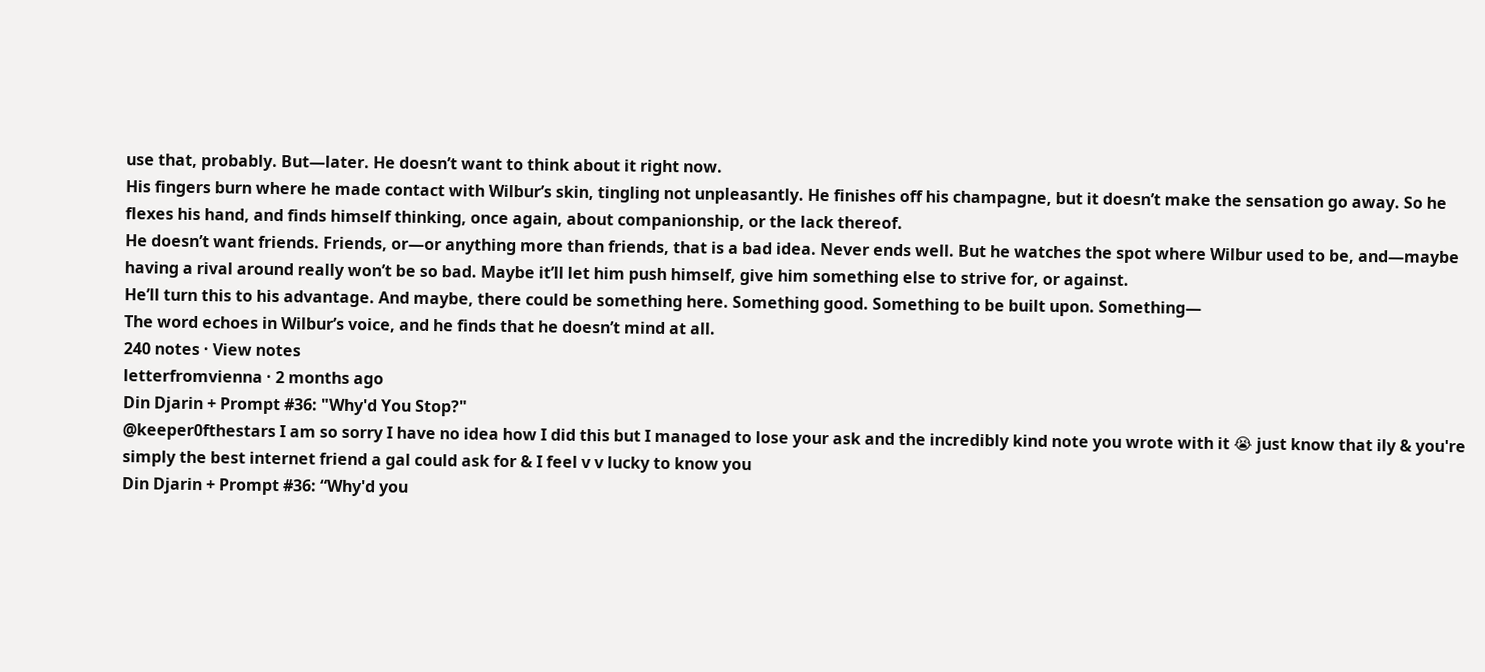use that, probably. But—later. He doesn’t want to think about it right now.
His fingers burn where he made contact with Wilbur’s skin, tingling not unpleasantly. He finishes off his champagne, but it doesn’t make the sensation go away. So he flexes his hand, and finds himself thinking, once again, about companionship, or the lack thereof.
He doesn’t want friends. Friends, or—or anything more than friends, that is a bad idea. Never ends well. But he watches the spot where Wilbur used to be, and—maybe having a rival around really won’t be so bad. Maybe it’ll let him push himself, give him something else to strive for, or against.
He’ll turn this to his advantage. And maybe, there could be something here. Something good. Something to be built upon. Something—
The word echoes in Wilbur’s voice, and he finds that he doesn’t mind at all.
240 notes · View notes
letterfromvienna · 2 months ago
Din Djarin + Prompt #36: "Why'd You Stop?"
@keeper0fthestars I am so sorry I have no idea how I did this but I managed to lose your ask and the incredibly kind note you wrote with it 😭 just know that ily & you're simply the best internet friend a gal could ask for & I feel v v lucky to know you
Din Djarin + Prompt #36: “Why'd you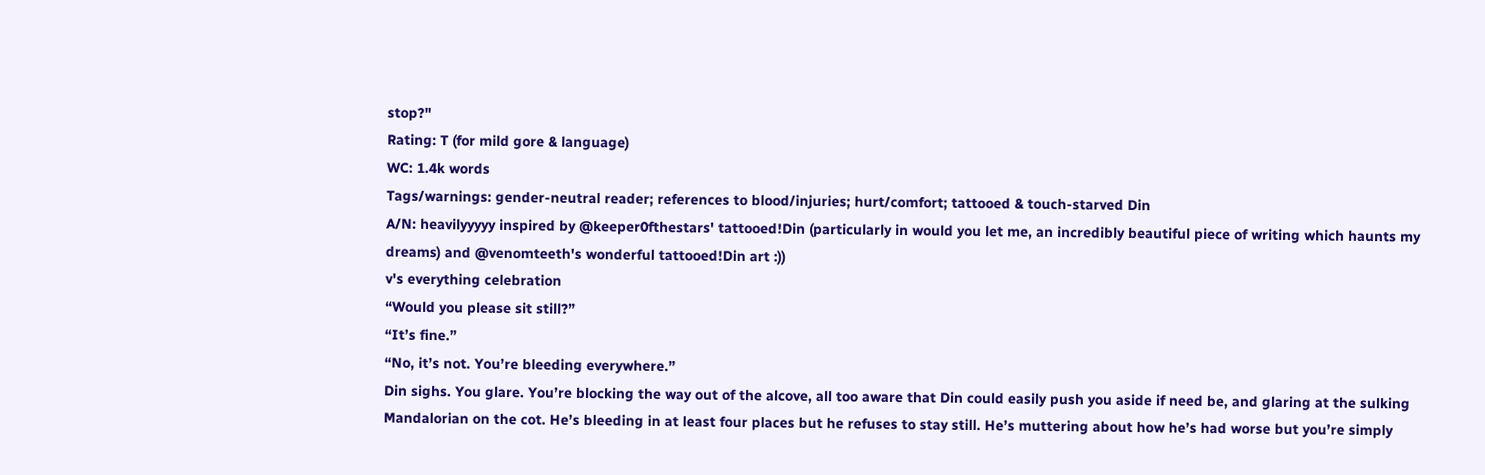stop?"
Rating: T (for mild gore & language)
WC: 1.4k words
Tags/warnings: gender-neutral reader; references to blood/injuries; hurt/comfort; tattooed & touch-starved Din
A/N: heavilyyyyy inspired by @keeper0fthestars' tattooed!Din (particularly in would you let me, an incredibly beautiful piece of writing which haunts my dreams) and @venomteeth's wonderful tattooed!Din art :))
v's everything celebration
“Would you please sit still?”
“It’s fine.”
“No, it’s not. You’re bleeding everywhere.”
Din sighs. You glare. You’re blocking the way out of the alcove, all too aware that Din could easily push you aside if need be, and glaring at the sulking Mandalorian on the cot. He’s bleeding in at least four places but he refuses to stay still. He’s muttering about how he’s had worse but you’re simply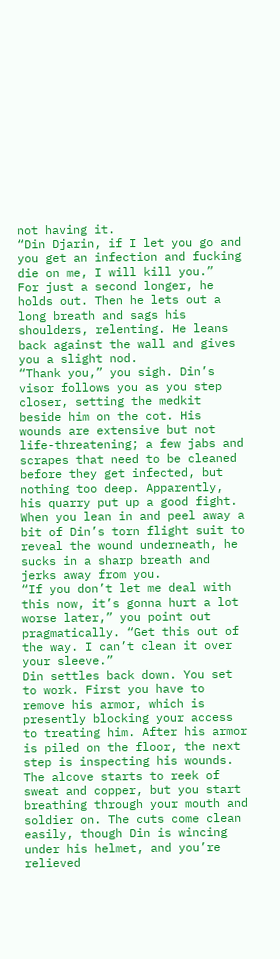not having it.
“Din Djarin, if I let you go and you get an infection and fucking die on me, I will kill you.”
For just a second longer, he holds out. Then he lets out a long breath and sags his shoulders, relenting. He leans back against the wall and gives you a slight nod.
“Thank you,” you sigh. Din’s visor follows you as you step closer, setting the medkit beside him on the cot. His wounds are extensive but not life-threatening; a few jabs and scrapes that need to be cleaned before they get infected, but nothing too deep. Apparently, his quarry put up a good fight. When you lean in and peel away a bit of Din’s torn flight suit to reveal the wound underneath, he sucks in a sharp breath and jerks away from you.
“If you don’t let me deal with this now, it’s gonna hurt a lot worse later,” you point out pragmatically. “Get this out of the way. I can’t clean it over your sleeve.”
Din settles back down. You set to work. First you have to remove his armor, which is presently blocking your access to treating him. After his armor is piled on the floor, the next step is inspecting his wounds. The alcove starts to reek of sweat and copper, but you start breathing through your mouth and soldier on. The cuts come clean easily, though Din is wincing under his helmet, and you’re relieved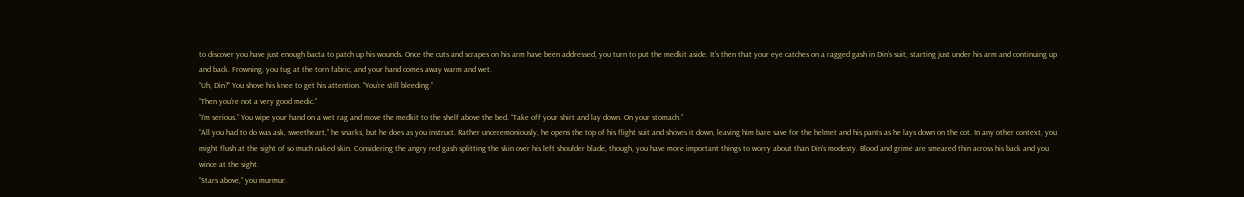to discover you have just enough bacta to patch up his wounds. Once the cuts and scrapes on his arm have been addressed, you turn to put the medkit aside. It’s then that your eye catches on a ragged gash in Din’s suit, starting just under his arm and continuing up and back. Frowning, you tug at the torn fabric, and your hand comes away warm and wet.
“Uh, Din?” You shove his knee to get his attention. “You’re still bleeding.”
“Then you’re not a very good medic.”
“I’m serious.” You wipe your hand on a wet rag and move the medkit to the shelf above the bed. “Take off your shirt and lay down. On your stomach.”
“All you had to do was ask, sweetheart,” he snarks, but he does as you instruct. Rather unceremoniously, he opens the top of his flight suit and shoves it down, leaving him bare save for the helmet and his pants as he lays down on the cot. In any other context, you might flush at the sight of so much naked skin. Considering the angry red gash splitting the skin over his left shoulder blade, though, you have more important things to worry about than Din's modesty. Blood and grime are smeared thin across his back and you wince at the sight.
“Stars above,” you murmur.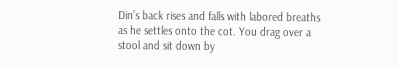Din’s back rises and falls with labored breaths as he settles onto the cot. You drag over a stool and sit down by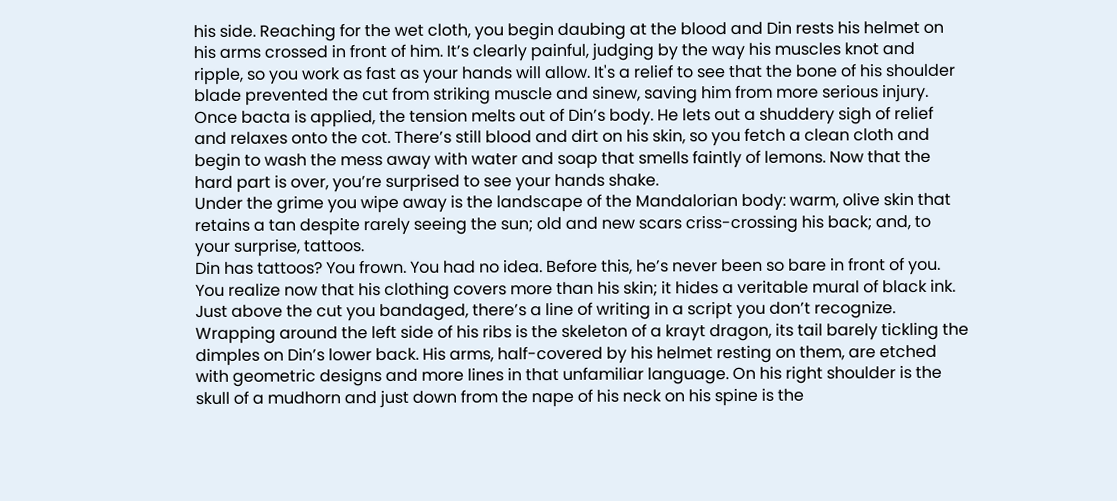his side. Reaching for the wet cloth, you begin daubing at the blood and Din rests his helmet on his arms crossed in front of him. It’s clearly painful, judging by the way his muscles knot and ripple, so you work as fast as your hands will allow. It's a relief to see that the bone of his shoulder blade prevented the cut from striking muscle and sinew, saving him from more serious injury.
Once bacta is applied, the tension melts out of Din’s body. He lets out a shuddery sigh of relief and relaxes onto the cot. There’s still blood and dirt on his skin, so you fetch a clean cloth and begin to wash the mess away with water and soap that smells faintly of lemons. Now that the hard part is over, you’re surprised to see your hands shake.
Under the grime you wipe away is the landscape of the Mandalorian body: warm, olive skin that retains a tan despite rarely seeing the sun; old and new scars criss-crossing his back; and, to your surprise, tattoos.
Din has tattoos? You frown. You had no idea. Before this, he’s never been so bare in front of you. You realize now that his clothing covers more than his skin; it hides a veritable mural of black ink. Just above the cut you bandaged, there’s a line of writing in a script you don’t recognize. Wrapping around the left side of his ribs is the skeleton of a krayt dragon, its tail barely tickling the dimples on Din’s lower back. His arms, half-covered by his helmet resting on them, are etched with geometric designs and more lines in that unfamiliar language. On his right shoulder is the skull of a mudhorn and just down from the nape of his neck on his spine is the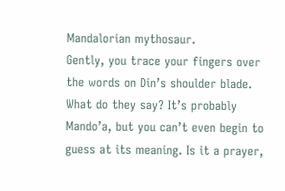Mandalorian mythosaur.
Gently, you trace your fingers over the words on Din’s shoulder blade. What do they say? It’s probably Mando’a, but you can’t even begin to guess at its meaning. Is it a prayer,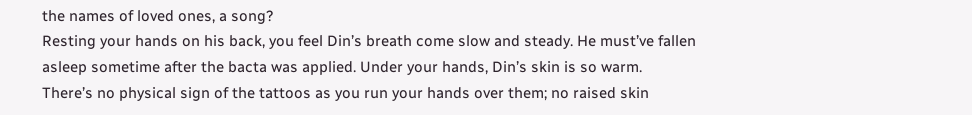the names of loved ones, a song?
Resting your hands on his back, you feel Din’s breath come slow and steady. He must’ve fallen asleep sometime after the bacta was applied. Under your hands, Din’s skin is so warm. There’s no physical sign of the tattoos as you run your hands over them; no raised skin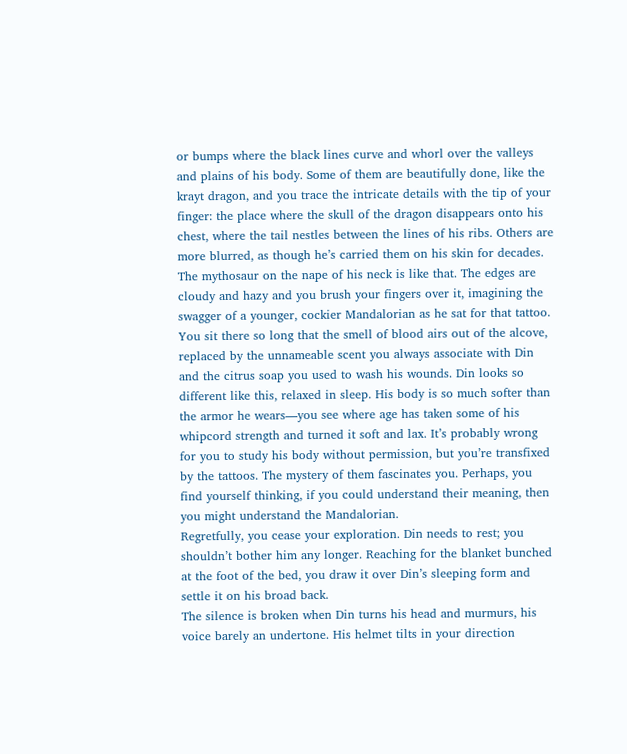or bumps where the black lines curve and whorl over the valleys and plains of his body. Some of them are beautifully done, like the krayt dragon, and you trace the intricate details with the tip of your finger: the place where the skull of the dragon disappears onto his chest, where the tail nestles between the lines of his ribs. Others are more blurred, as though he’s carried them on his skin for decades. The mythosaur on the nape of his neck is like that. The edges are cloudy and hazy and you brush your fingers over it, imagining the swagger of a younger, cockier Mandalorian as he sat for that tattoo.
You sit there so long that the smell of blood airs out of the alcove, replaced by the unnameable scent you always associate with Din and the citrus soap you used to wash his wounds. Din looks so different like this, relaxed in sleep. His body is so much softer than the armor he wears—you see where age has taken some of his whipcord strength and turned it soft and lax. It’s probably wrong for you to study his body without permission, but you’re transfixed by the tattoos. The mystery of them fascinates you. Perhaps, you find yourself thinking, if you could understand their meaning, then you might understand the Mandalorian.
Regretfully, you cease your exploration. Din needs to rest; you shouldn’t bother him any longer. Reaching for the blanket bunched at the foot of the bed, you draw it over Din’s sleeping form and settle it on his broad back.
The silence is broken when Din turns his head and murmurs, his voice barely an undertone. His helmet tilts in your direction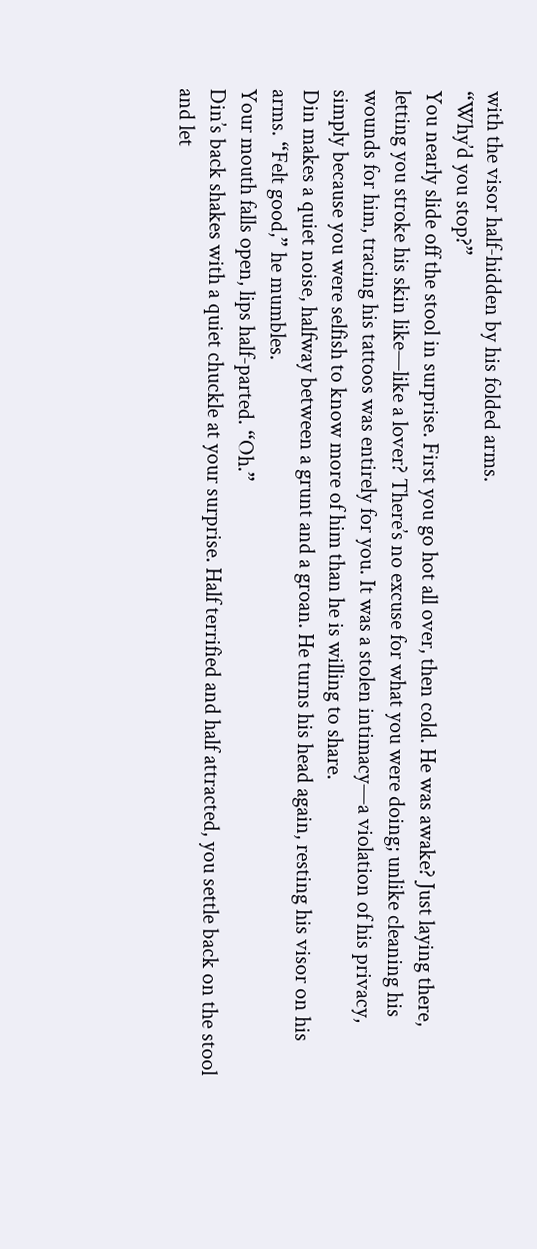with the visor half-hidden by his folded arms.
“Why’d you stop?”
You nearly slide off the stool in surprise. First you go hot all over, then cold. He was awake? Just laying there, letting you stroke his skin like—like a lover? There’s no excuse for what you were doing; unlike cleaning his wounds for him, tracing his tattoos was entirely for you. It was a stolen intimacy—a violation of his privacy, simply because you were selfish to know more of him than he is willing to share.
Din makes a quiet noise, halfway between a grunt and a groan. He turns his head again, resting his visor on his arms. “Felt good,” he mumbles.
Your mouth falls open, lips half-parted. “Oh.”
Din’s back shakes with a quiet chuckle at your surprise. Half terrified and half attracted, you settle back on the stool and let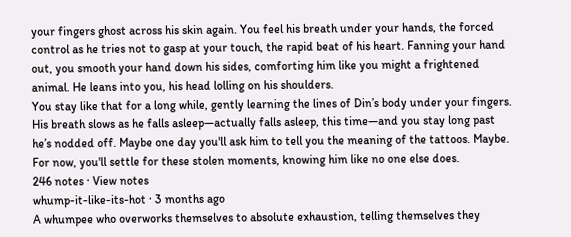your fingers ghost across his skin again. You feel his breath under your hands, the forced control as he tries not to gasp at your touch, the rapid beat of his heart. Fanning your hand out, you smooth your hand down his sides, comforting him like you might a frightened animal. He leans into you, his head lolling on his shoulders.
You stay like that for a long while, gently learning the lines of Din’s body under your fingers. His breath slows as he falls asleep—actually falls asleep, this time—and you stay long past he’s nodded off. Maybe one day you'll ask him to tell you the meaning of the tattoos. Maybe. For now, you'll settle for these stolen moments, knowing him like no one else does.
246 notes · View notes
whump-it-like-its-hot · 3 months ago
A whumpee who overworks themselves to absolute exhaustion, telling themselves they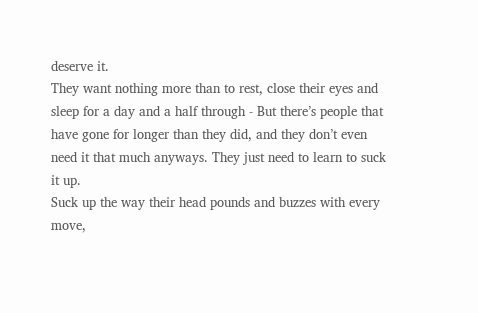deserve it.
They want nothing more than to rest, close their eyes and sleep for a day and a half through - But there’s people that have gone for longer than they did, and they don’t even need it that much anyways. They just need to learn to suck it up.
Suck up the way their head pounds and buzzes with every move,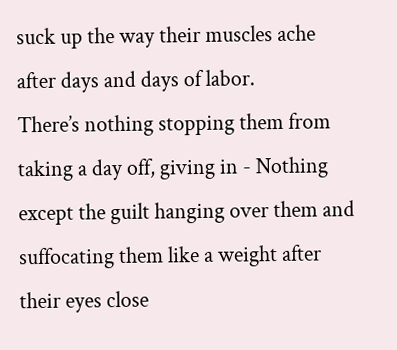suck up the way their muscles ache after days and days of labor.
There’s nothing stopping them from taking a day off, giving in - Nothing except the guilt hanging over them and suffocating them like a weight after their eyes close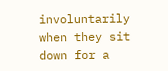involuntarily when they sit down for a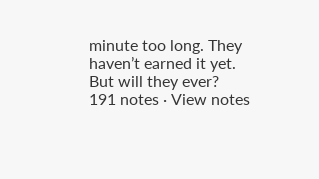minute too long. They haven’t earned it yet.
But will they ever?
191 notes · View notes